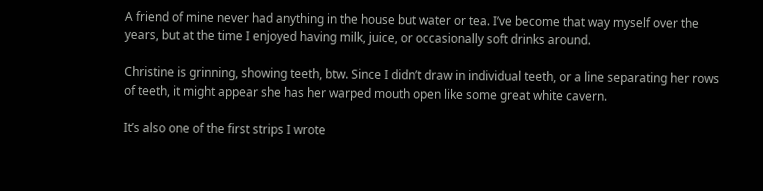A friend of mine never had anything in the house but water or tea. I’ve become that way myself over the years, but at the time I enjoyed having milk, juice, or occasionally soft drinks around.

Christine is grinning, showing teeth, btw. Since I didn’t draw in individual teeth, or a line separating her rows of teeth, it might appear she has her warped mouth open like some great white cavern.

It’s also one of the first strips I wrote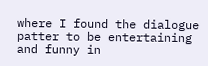where I found the dialogue patter to be entertaining and funny in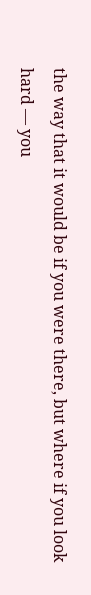the way that it would be if you were there, but where if you look hard — you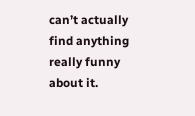can’t actually find anything really funny about it.